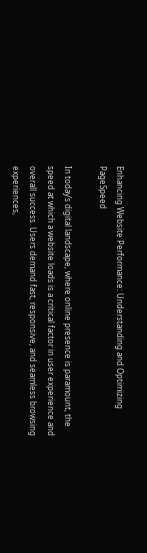Enhancing Website Performance: Understanding and Optimizing PageSpeed

In today’s digital landscape, where online presence is paramount, the speed at which a website loads is a critical factor in user experience and overall success. Users demand fast, responsive, and seamless browsing experiences,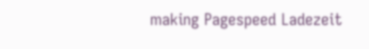making Pagespeed Ladezeit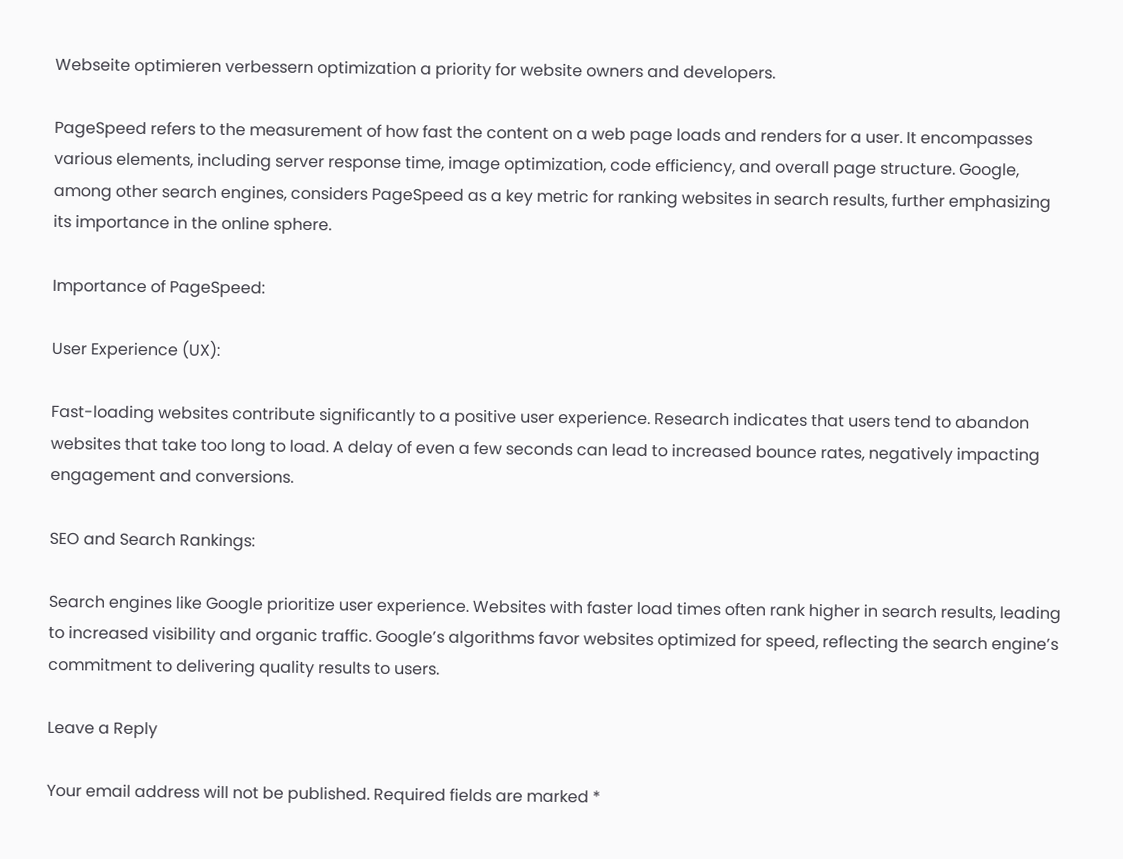Webseite optimieren verbessern optimization a priority for website owners and developers.

PageSpeed refers to the measurement of how fast the content on a web page loads and renders for a user. It encompasses various elements, including server response time, image optimization, code efficiency, and overall page structure. Google, among other search engines, considers PageSpeed as a key metric for ranking websites in search results, further emphasizing its importance in the online sphere.

Importance of PageSpeed:

User Experience (UX):

Fast-loading websites contribute significantly to a positive user experience. Research indicates that users tend to abandon websites that take too long to load. A delay of even a few seconds can lead to increased bounce rates, negatively impacting engagement and conversions.

SEO and Search Rankings:

Search engines like Google prioritize user experience. Websites with faster load times often rank higher in search results, leading to increased visibility and organic traffic. Google’s algorithms favor websites optimized for speed, reflecting the search engine’s commitment to delivering quality results to users.

Leave a Reply

Your email address will not be published. Required fields are marked *